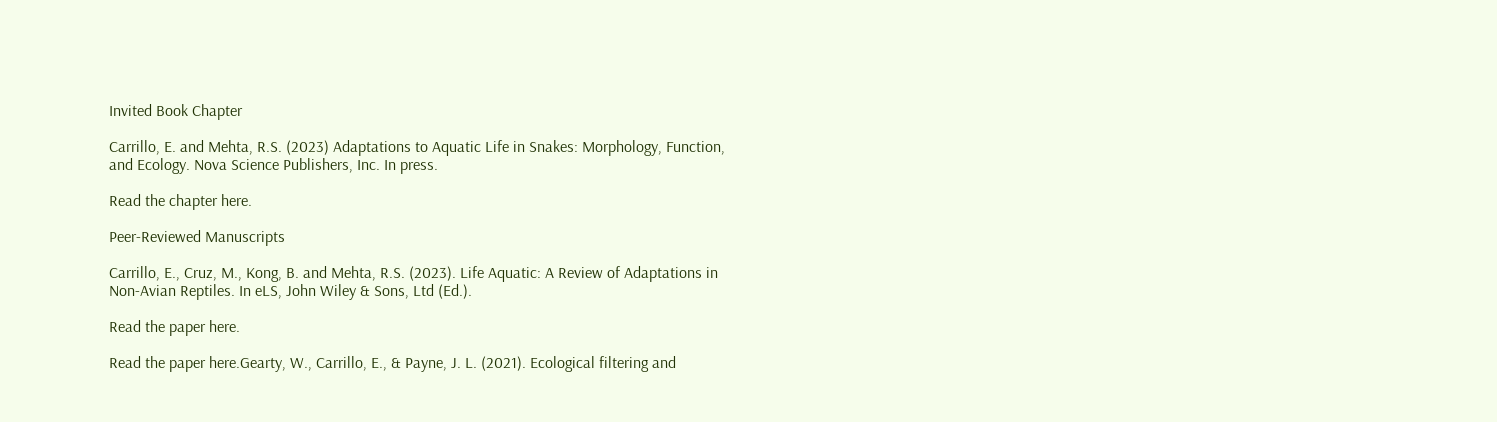Invited Book Chapter

Carrillo, E. and Mehta, R.S. (2023) Adaptations to Aquatic Life in Snakes: Morphology, Function, and Ecology. Nova Science Publishers, Inc. In press.

Read the chapter here.

Peer-Reviewed Manuscripts

Carrillo, E., Cruz, M., Kong, B. and Mehta, R.S. (2023). Life Aquatic: A Review of Adaptations in Non-Avian Reptiles. In eLS, John Wiley & Sons, Ltd (Ed.).

Read the paper here.

Read the paper here.Gearty, W., Carrillo, E., & Payne, J. L. (2021). Ecological filtering and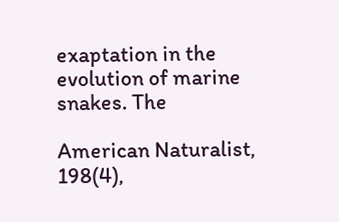exaptation in the evolution of marine snakes. The

American Naturalist, 198(4),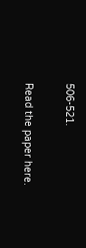506-521.

Read the paper here.